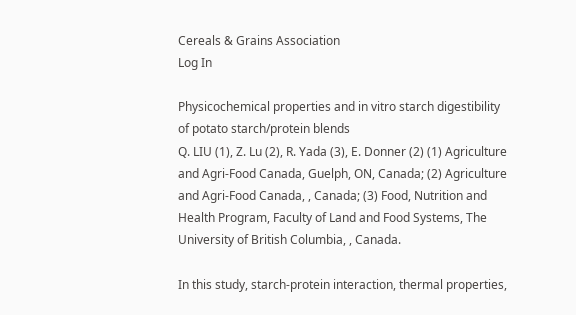Cereals & Grains Association
Log In

Physicochemical properties and in vitro starch digestibility of potato starch/protein blends
Q. LIU (1), Z. Lu (2), R. Yada (3), E. Donner (2) (1) Agriculture and Agri-Food Canada, Guelph, ON, Canada; (2) Agriculture and Agri-Food Canada, , Canada; (3) Food, Nutrition and Health Program, Faculty of Land and Food Systems, The University of British Columbia, , Canada.

In this study, starch-protein interaction, thermal properties,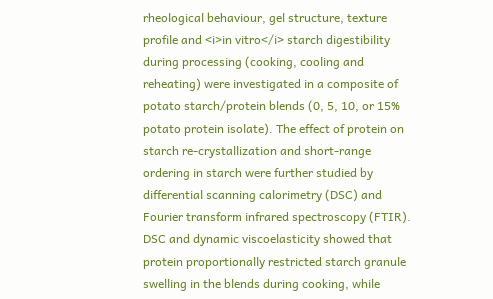rheological behaviour, gel structure, texture profile and <i>in vitro</i> starch digestibility during processing (cooking, cooling and reheating) were investigated in a composite of potato starch/protein blends (0, 5, 10, or 15% potato protein isolate). The effect of protein on starch re-crystallization and short-range ordering in starch were further studied by differential scanning calorimetry (DSC) and Fourier transform infrared spectroscopy (FTIR). DSC and dynamic viscoelasticity showed that protein proportionally restricted starch granule swelling in the blends during cooking, while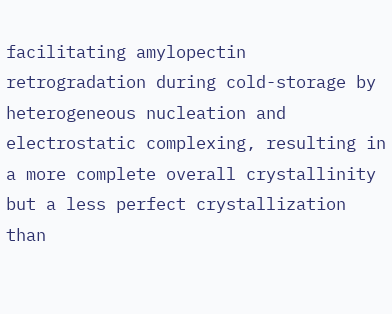facilitating amylopectin retrogradation during cold-storage by heterogeneous nucleation and electrostatic complexing, resulting in a more complete overall crystallinity but a less perfect crystallization than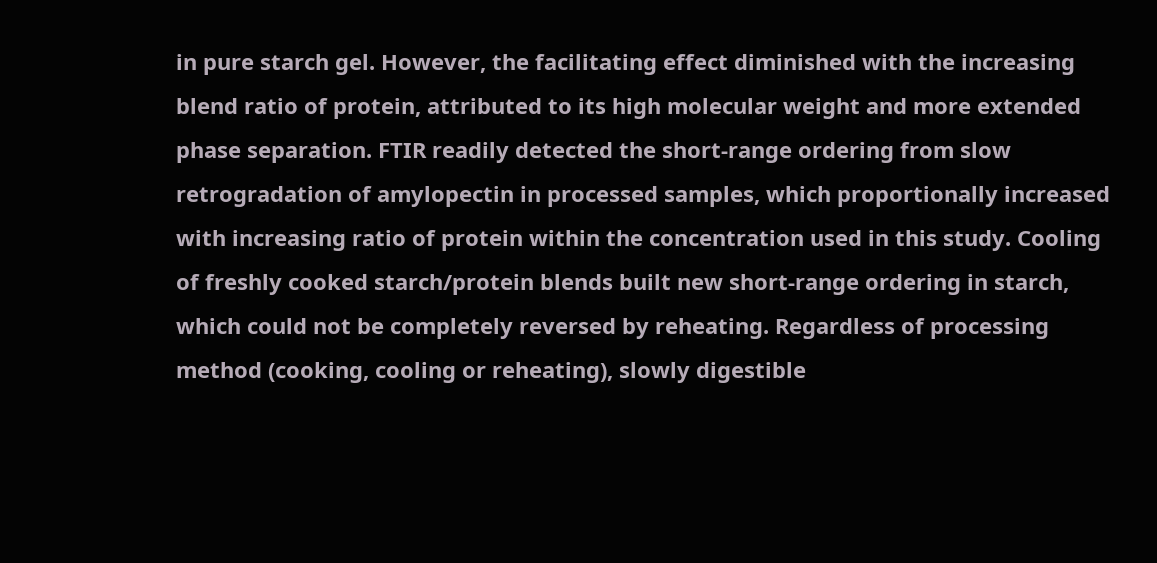in pure starch gel. However, the facilitating effect diminished with the increasing blend ratio of protein, attributed to its high molecular weight and more extended phase separation. FTIR readily detected the short-range ordering from slow retrogradation of amylopectin in processed samples, which proportionally increased with increasing ratio of protein within the concentration used in this study. Cooling of freshly cooked starch/protein blends built new short-range ordering in starch, which could not be completely reversed by reheating. Regardless of processing method (cooking, cooling or reheating), slowly digestible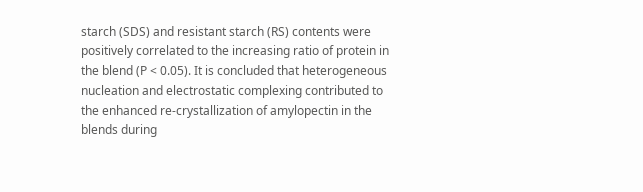starch (SDS) and resistant starch (RS) contents were positively correlated to the increasing ratio of protein in the blend (P < 0.05). It is concluded that heterogeneous nucleation and electrostatic complexing contributed to the enhanced re-crystallization of amylopectin in the blends during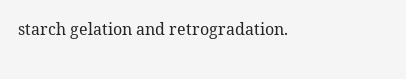starch gelation and retrogradation.